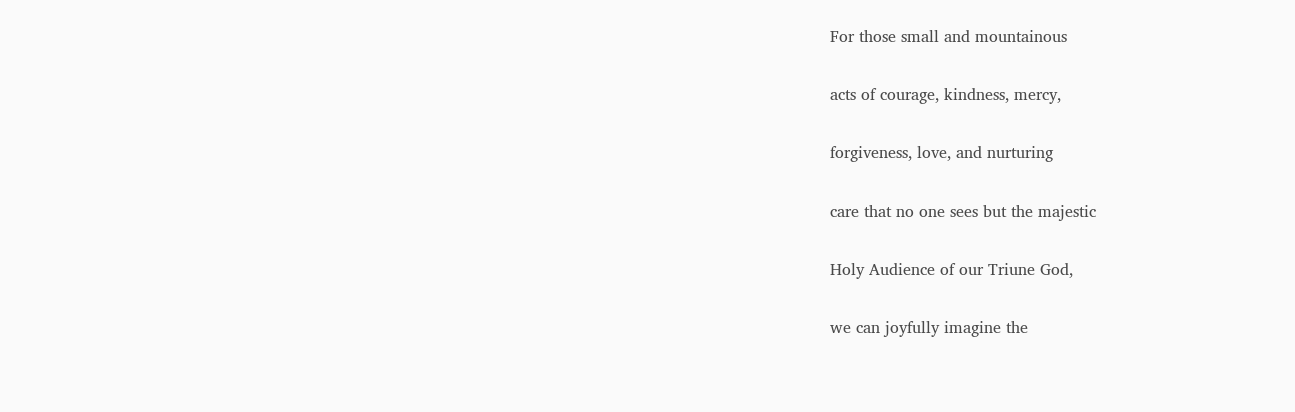For those small and mountainous

acts of courage, kindness, mercy,

forgiveness, love, and nurturing

care that no one sees but the majestic

Holy Audience of our Triune God,

we can joyfully imagine the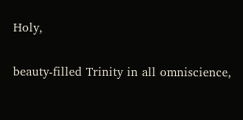Holy,

beauty-filled Trinity in all omniscience,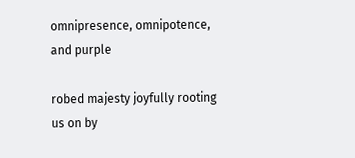omnipresence, omnipotence, and purple

robed majesty joyfully rooting us on by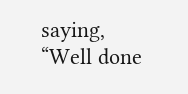saying, “Well done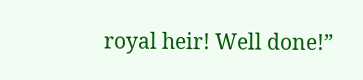royal heir! Well done!”